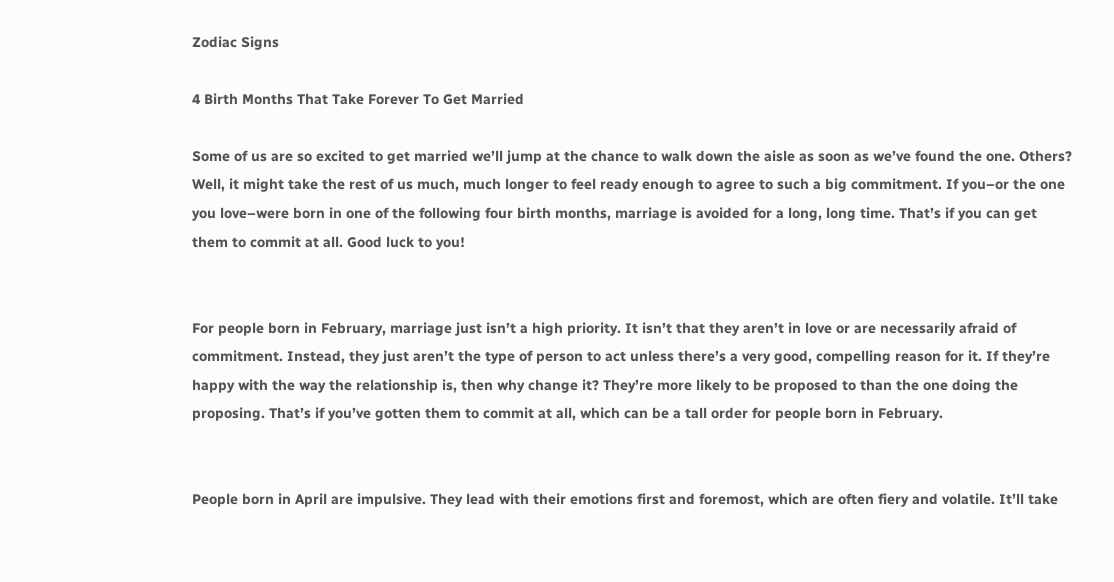Zodiac Signs

4 Birth Months That Take Forever To Get Married

Some of us are so excited to get married we’ll jump at the chance to walk down the aisle as soon as we’ve found the one. Others? Well, it might take the rest of us much, much longer to feel ready enough to agree to such a big commitment. If you–or the one you love–were born in one of the following four birth months, marriage is avoided for a long, long time. That’s if you can get them to commit at all. Good luck to you!


For people born in February, marriage just isn’t a high priority. It isn’t that they aren’t in love or are necessarily afraid of commitment. Instead, they just aren’t the type of person to act unless there’s a very good, compelling reason for it. If they’re happy with the way the relationship is, then why change it? They’re more likely to be proposed to than the one doing the proposing. That’s if you’ve gotten them to commit at all, which can be a tall order for people born in February.


People born in April are impulsive. They lead with their emotions first and foremost, which are often fiery and volatile. It’ll take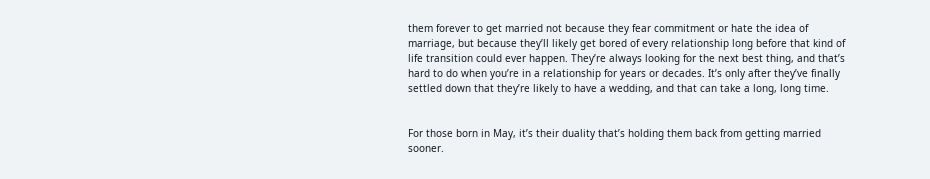them forever to get married not because they fear commitment or hate the idea of marriage, but because they’ll likely get bored of every relationship long before that kind of life transition could ever happen. They’re always looking for the next best thing, and that’s hard to do when you’re in a relationship for years or decades. It’s only after they’ve finally settled down that they’re likely to have a wedding, and that can take a long, long time.


For those born in May, it’s their duality that’s holding them back from getting married sooner.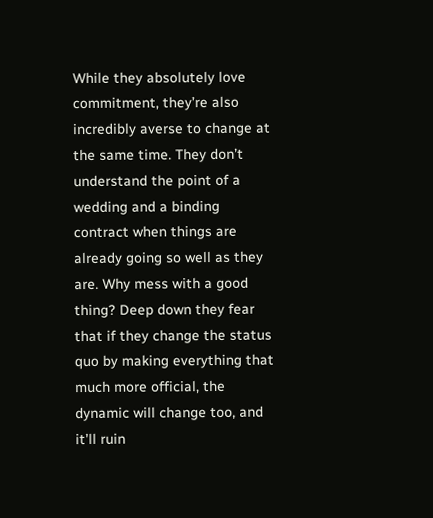While they absolutely love commitment, they’re also incredibly averse to change at the same time. They don’t understand the point of a wedding and a binding contract when things are already going so well as they are. Why mess with a good thing? Deep down they fear that if they change the status quo by making everything that much more official, the dynamic will change too, and it’ll ruin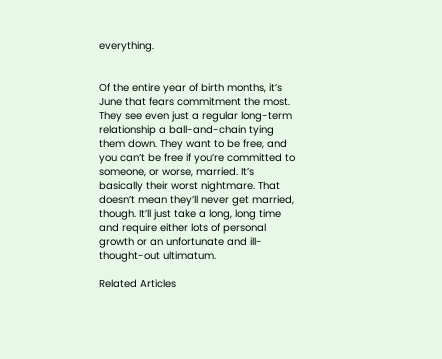everything.


Of the entire year of birth months, it’s June that fears commitment the most. They see even just a regular long-term relationship a ball-and-chain tying them down. They want to be free, and you can’t be free if you’re committed to someone, or worse, married. It’s basically their worst nightmare. That doesn’t mean they’ll never get married, though. It’ll just take a long, long time and require either lots of personal growth or an unfortunate and ill-thought-out ultimatum.

Related Articles